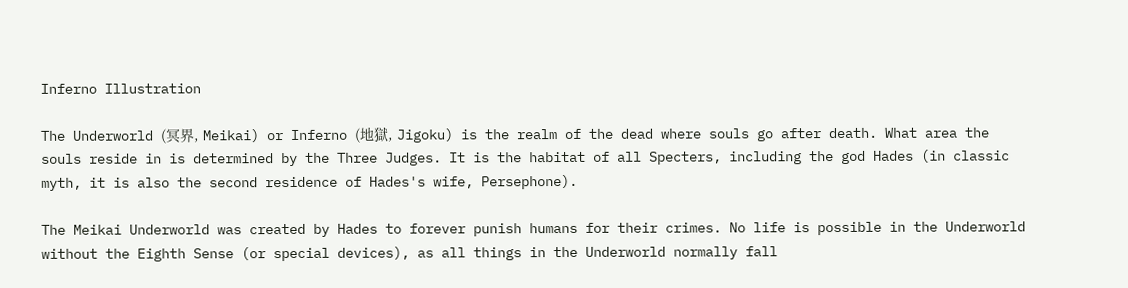Inferno Illustration

The Underworld (冥界, Meikai) or Inferno (地獄, Jigoku) is the realm of the dead where souls go after death. What area the souls reside in is determined by the Three Judges. It is the habitat of all Specters, including the god Hades (in classic myth, it is also the second residence of Hades's wife, Persephone).

The Meikai Underworld was created by Hades to forever punish humans for their crimes. No life is possible in the Underworld without the Eighth Sense (or special devices), as all things in the Underworld normally fall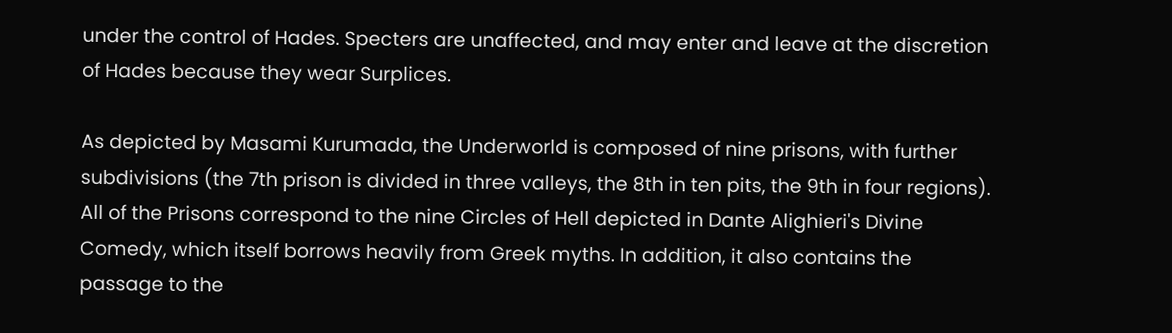under the control of Hades. Specters are unaffected, and may enter and leave at the discretion of Hades because they wear Surplices.

As depicted by Masami Kurumada, the Underworld is composed of nine prisons, with further subdivisions (the 7th prison is divided in three valleys, the 8th in ten pits, the 9th in four regions). All of the Prisons correspond to the nine Circles of Hell depicted in Dante Alighieri's Divine Comedy, which itself borrows heavily from Greek myths. In addition, it also contains the passage to the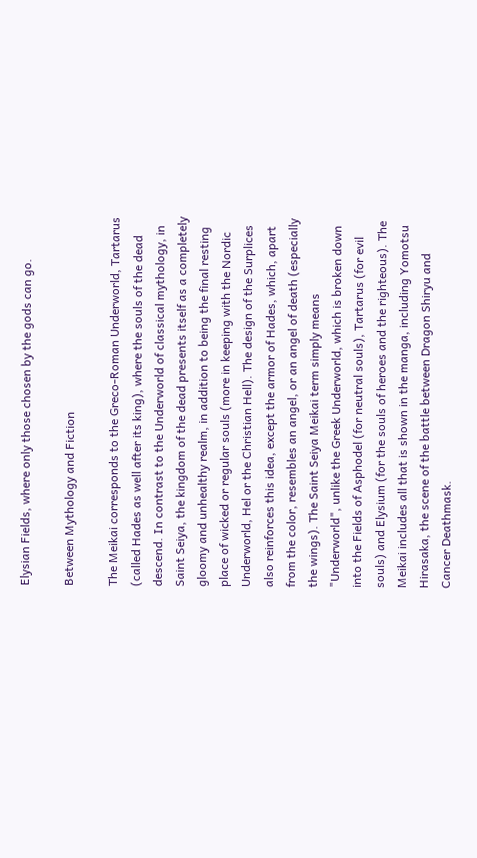Elysian Fields, where only those chosen by the gods can go.

Between Mythology and Fiction

The Meikai corresponds to the Greco-Roman Underworld, Tartarus (called Hades as well after its king), where the souls of the dead descend. In contrast to the Underworld of classical mythology, in Saint Seiya, the kingdom of the dead presents itself as a completely gloomy and unhealthy realm, in addition to being the final resting place of wicked or regular souls (more in keeping with the Nordic Underworld, Hel or the Christian Hell). The design of the Surplices also reinforces this idea, except the armor of Hades, which, apart from the color, resembles an angel, or an angel of death (especially the wings). The Saint Seiya Meikai term simply means "Underworld", unlike the Greek Underworld, which is broken down into the Fields of Asphodel (for neutral souls), Tartarus (for evil souls) and Elysium (for the souls of heroes and the righteous). The Meikai includes all that is shown in the manga, including Yomotsu Hirasaka, the scene of the battle between Dragon Shiryu and Cancer Deathmask.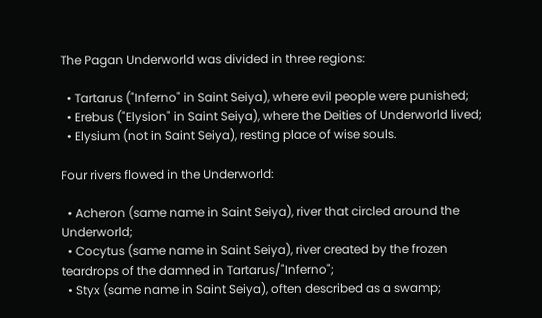The Pagan Underworld was divided in three regions:

  • Tartarus ("Inferno" in Saint Seiya), where evil people were punished;
  • Erebus ("Elysion" in Saint Seiya), where the Deities of Underworld lived;
  • Elysium (not in Saint Seiya), resting place of wise souls.

Four rivers flowed in the Underworld:

  • Acheron (same name in Saint Seiya), river that circled around the Underworld;
  • Cocytus (same name in Saint Seiya), river created by the frozen teardrops of the damned in Tartarus/"Inferno";
  • Styx (same name in Saint Seiya), often described as a swamp;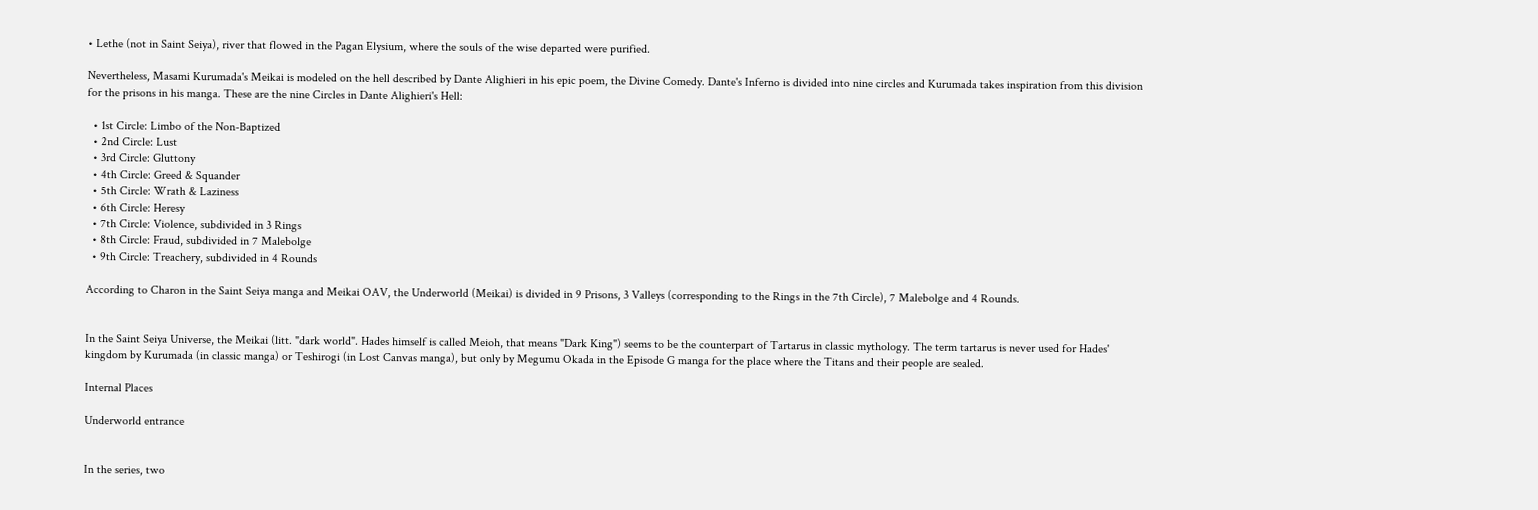• Lethe (not in Saint Seiya), river that flowed in the Pagan Elysium, where the souls of the wise departed were purified.

Nevertheless, Masami Kurumada's Meikai is modeled on the hell described by Dante Alighieri in his epic poem, the Divine Comedy. Dante's Inferno is divided into nine circles and Kurumada takes inspiration from this division for the prisons in his manga. These are the nine Circles in Dante Alighieri's Hell:

  • 1st Circle: Limbo of the Non-Baptized
  • 2nd Circle: Lust
  • 3rd Circle: Gluttony
  • 4th Circle: Greed & Squander
  • 5th Circle: Wrath & Laziness
  • 6th Circle: Heresy
  • 7th Circle: Violence, subdivided in 3 Rings
  • 8th Circle: Fraud, subdivided in 7 Malebolge
  • 9th Circle: Treachery, subdivided in 4 Rounds

According to Charon in the Saint Seiya manga and Meikai OAV, the Underworld (Meikai) is divided in 9 Prisons, 3 Valleys (corresponding to the Rings in the 7th Circle), 7 Malebolge and 4 Rounds.


In the Saint Seiya Universe, the Meikai (litt. "dark world". Hades himself is called Meioh, that means "Dark King") seems to be the counterpart of Tartarus in classic mythology. The term tartarus is never used for Hades' kingdom by Kurumada (in classic manga) or Teshirogi (in Lost Canvas manga), but only by Megumu Okada in the Episode G manga for the place where the Titans and their people are sealed.

Internal Places

Underworld entrance


In the series, two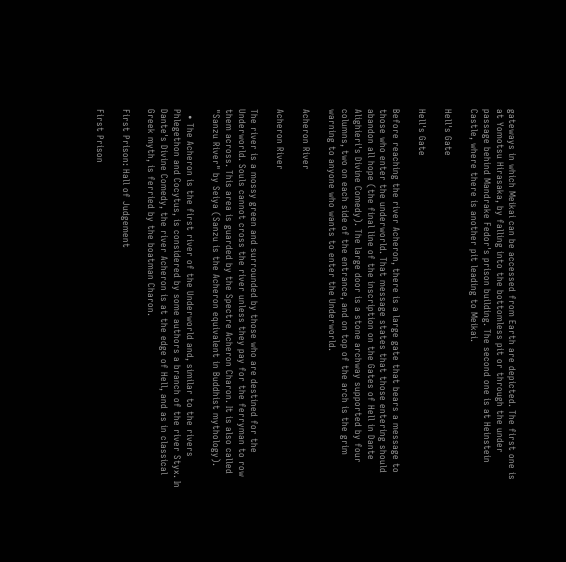gateways in which Meikai can be accessed from Earth are depicted. The first one is at Yomotsu Hirasaka, by falling into the bottomless pit or through the under passage behind Mandrake Fedor's prison building. The second one is at Heinstein Castle, where there is another pit leading to Meikai.

Hell's Gate

Hell's Gate

Before reaching the river Acheron, there is a large gate that bears a message to those who enter the underworld. That message states that those entering should abandon all hope (the final line of the inscription on the Gates of Hell in Dante Alighieri's Divine Comedy). The large door is a stone archway supported by four columns, two on each side of the entrance, and on top of the arch is the grim warning to anyone who wants to enter the Underworld.

Acheron River

Acheron River

The river is a mossy green and surrounded by those who are destined for the Underworld. Souls cannot cross the river unless they pay for the ferryman to row them across. This area is guarded by the Spectre Acheron Charon. It is also called "Sanzu River" by Seiya (Sanzu is the Acheron equivalent in Buddhist mythology).

  • The Acheron is the first river of the Underworld and, similar to the rivers Phlegethon and Cocytus, is considered by some authors a branch of the river Styx. In Dante's Divine Comedy, the river Acheron is at the edge of Hell, and as in classical Greek myth, is ferried by the boatman Charon.

First Prison: Hall of Judgement

First Prison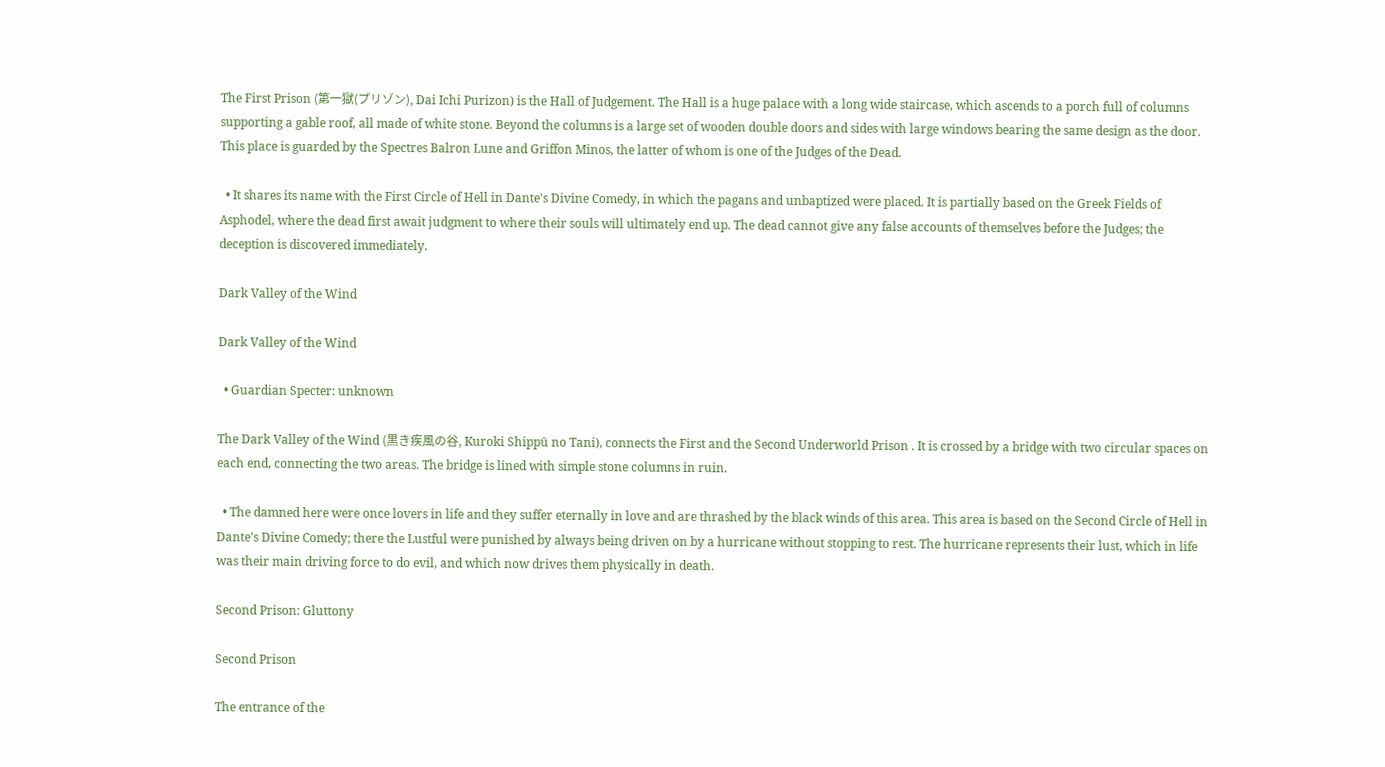The First Prison (第一獄(プリゾン), Dai Ichi Purizon) is the Hall of Judgement. The Hall is a huge palace with a long wide staircase, which ascends to a porch full of columns supporting a gable roof, all made of white stone. Beyond the columns is a large set of wooden double doors and sides with large windows bearing the same design as the door. This place is guarded by the Spectres Balron Lune and Griffon Minos, the latter of whom is one of the Judges of the Dead.

  • It shares its name with the First Circle of Hell in Dante's Divine Comedy, in which the pagans and unbaptized were placed. It is partially based on the Greek Fields of Asphodel, where the dead first await judgment to where their souls will ultimately end up. The dead cannot give any false accounts of themselves before the Judges; the deception is discovered immediately.

Dark Valley of the Wind

Dark Valley of the Wind

  • Guardian Specter: unknown

The Dark Valley of the Wind (黒き疾風の谷, Kuroki Shippū no Tani), connects the First and the Second Underworld Prison . It is crossed by a bridge with two circular spaces on each end, connecting the two areas. The bridge is lined with simple stone columns in ruin.

  • The damned here were once lovers in life and they suffer eternally in love and are thrashed by the black winds of this area. This area is based on the Second Circle of Hell in Dante's Divine Comedy; there the Lustful were punished by always being driven on by a hurricane without stopping to rest. The hurricane represents their lust, which in life was their main driving force to do evil, and which now drives them physically in death.

Second Prison: Gluttony

Second Prison

The entrance of the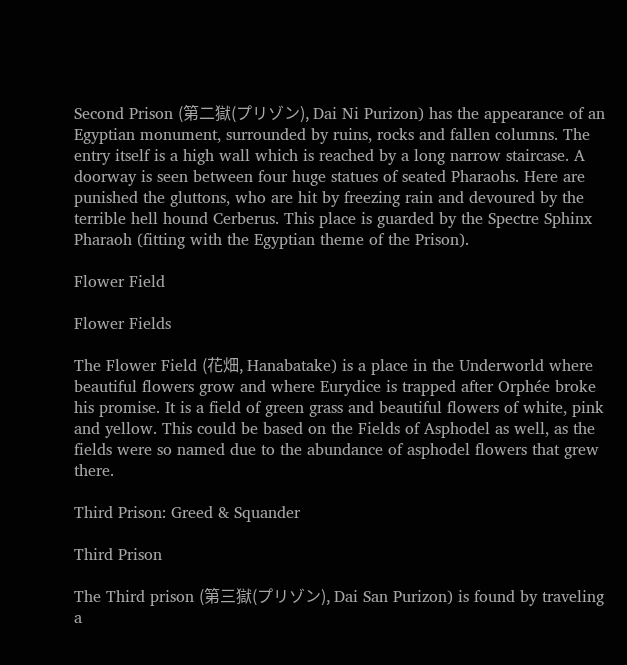Second Prison (第二獄(プリゾン), Dai Ni Purizon) has the appearance of an Egyptian monument, surrounded by ruins, rocks and fallen columns. The entry itself is a high wall which is reached by a long narrow staircase. A doorway is seen between four huge statues of seated Pharaohs. Here are punished the gluttons, who are hit by freezing rain and devoured by the terrible hell hound Cerberus. This place is guarded by the Spectre Sphinx Pharaoh (fitting with the Egyptian theme of the Prison).

Flower Field

Flower Fields

The Flower Field (花畑, Hanabatake) is a place in the Underworld where beautiful flowers grow and where Eurydice is trapped after Orphée broke his promise. It is a field of green grass and beautiful flowers of white, pink and yellow. This could be based on the Fields of Asphodel as well, as the fields were so named due to the abundance of asphodel flowers that grew there.

Third Prison: Greed & Squander

Third Prison

The Third prison (第三獄(プリゾン), Dai San Purizon) is found by traveling a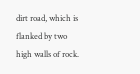dirt road, which is flanked by two high walls of rock.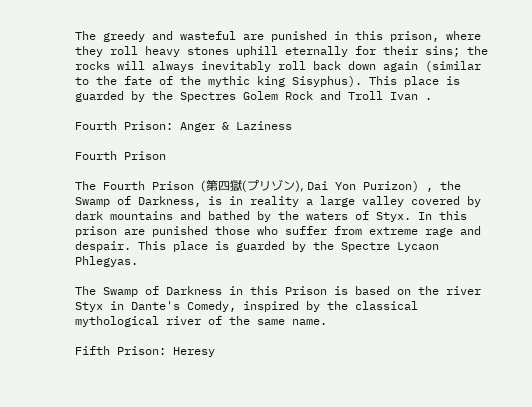The greedy and wasteful are punished in this prison, where they roll heavy stones uphill eternally for their sins; the rocks will always inevitably roll back down again (similar to the fate of the mythic king Sisyphus). This place is guarded by the Spectres Golem Rock and Troll Ivan .

Fourth Prison: Anger & Laziness

Fourth Prison

The Fourth Prison (第四獄(プリゾン), Dai Yon Purizon) , the Swamp of Darkness, is in reality a large valley covered by dark mountains and bathed by the waters of Styx. In this prison are punished those who suffer from extreme rage and despair. This place is guarded by the Spectre Lycaon Phlegyas.

The Swamp of Darkness in this Prison is based on the river Styx in Dante's Comedy, inspired by the classical mythological river of the same name.

Fifth Prison: Heresy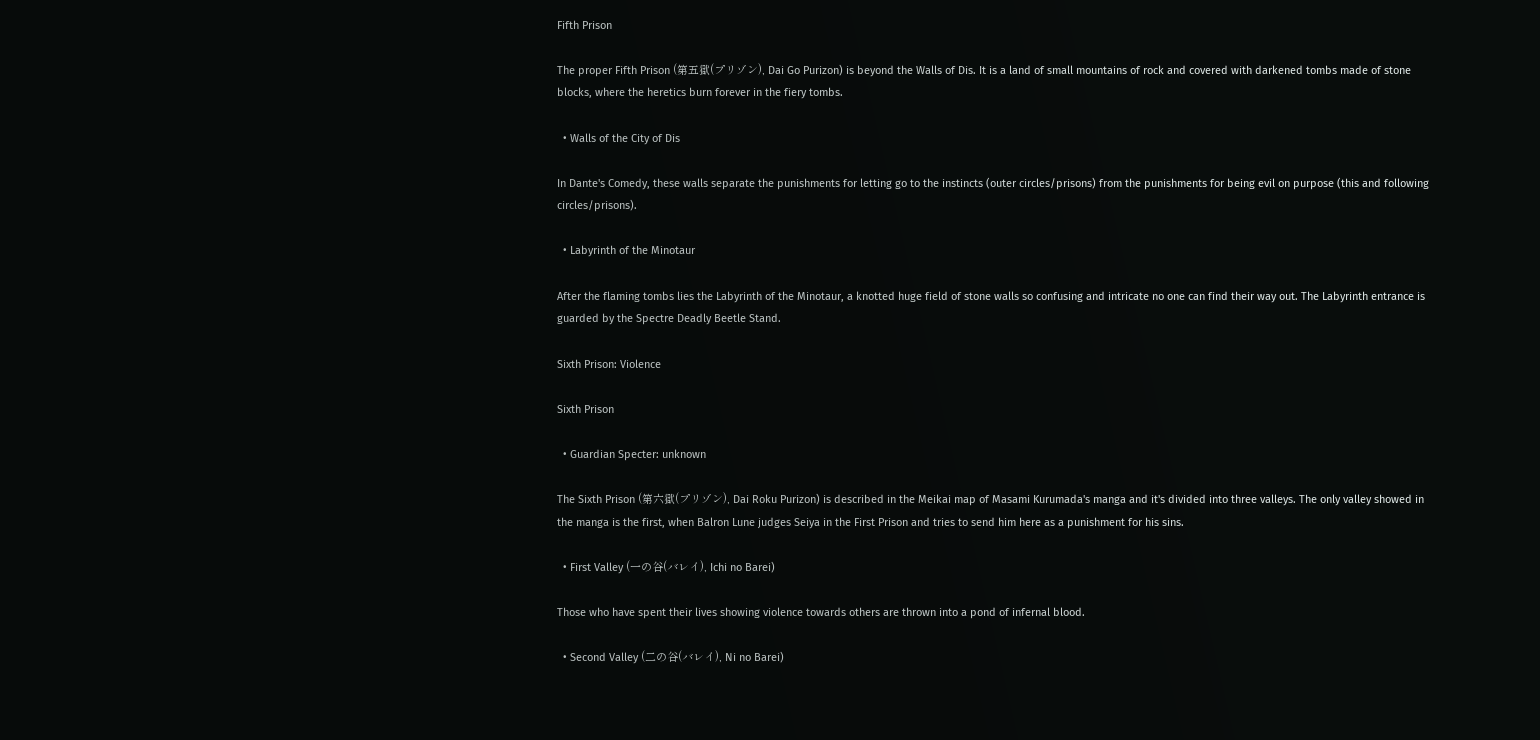Fifth Prison

The proper Fifth Prison (第五獄(プリゾン), Dai Go Purizon) is beyond the Walls of Dis. It is a land of small mountains of rock and covered with darkened tombs made of stone blocks, where the heretics burn forever in the fiery tombs.

  • Walls of the City of Dis

In Dante's Comedy, these walls separate the punishments for letting go to the instincts (outer circles/prisons) from the punishments for being evil on purpose (this and following circles/prisons).

  • Labyrinth of the Minotaur

After the flaming tombs lies the Labyrinth of the Minotaur, a knotted huge field of stone walls so confusing and intricate no one can find their way out. The Labyrinth entrance is guarded by the Spectre Deadly Beetle Stand.

Sixth Prison: Violence

Sixth Prison

  • Guardian Specter: unknown

The Sixth Prison (第六獄(プリゾン), Dai Roku Purizon) is described in the Meikai map of Masami Kurumada's manga and it's divided into three valleys. The only valley showed in the manga is the first, when Balron Lune judges Seiya in the First Prison and tries to send him here as a punishment for his sins.

  • First Valley (一の谷(バレイ), Ichi no Barei)

Those who have spent their lives showing violence towards others are thrown into a pond of infernal blood.

  • Second Valley (二の谷(バレイ), Ni no Barei)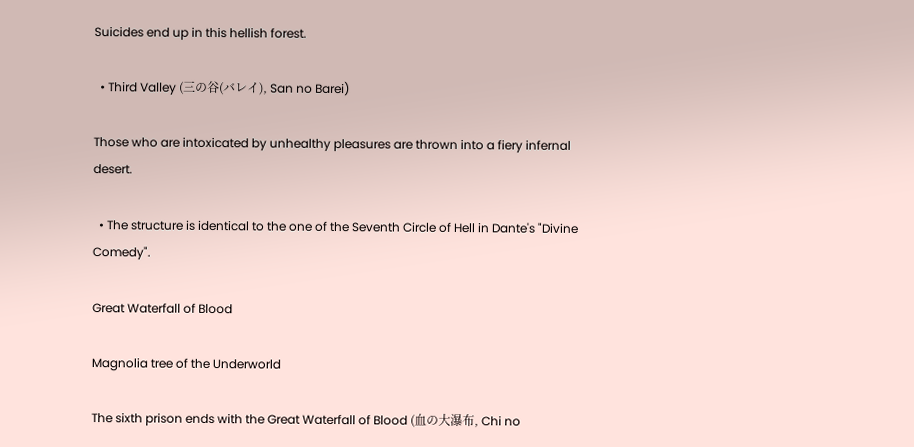Suicides end up in this hellish forest.

  • Third Valley (三の谷(バレイ), San no Barei)

Those who are intoxicated by unhealthy pleasures are thrown into a fiery infernal desert.

  • The structure is identical to the one of the Seventh Circle of Hell in Dante's "Divine Comedy".

Great Waterfall of Blood

Magnolia tree of the Underworld

The sixth prison ends with the Great Waterfall of Blood (血の大瀑布, Chi no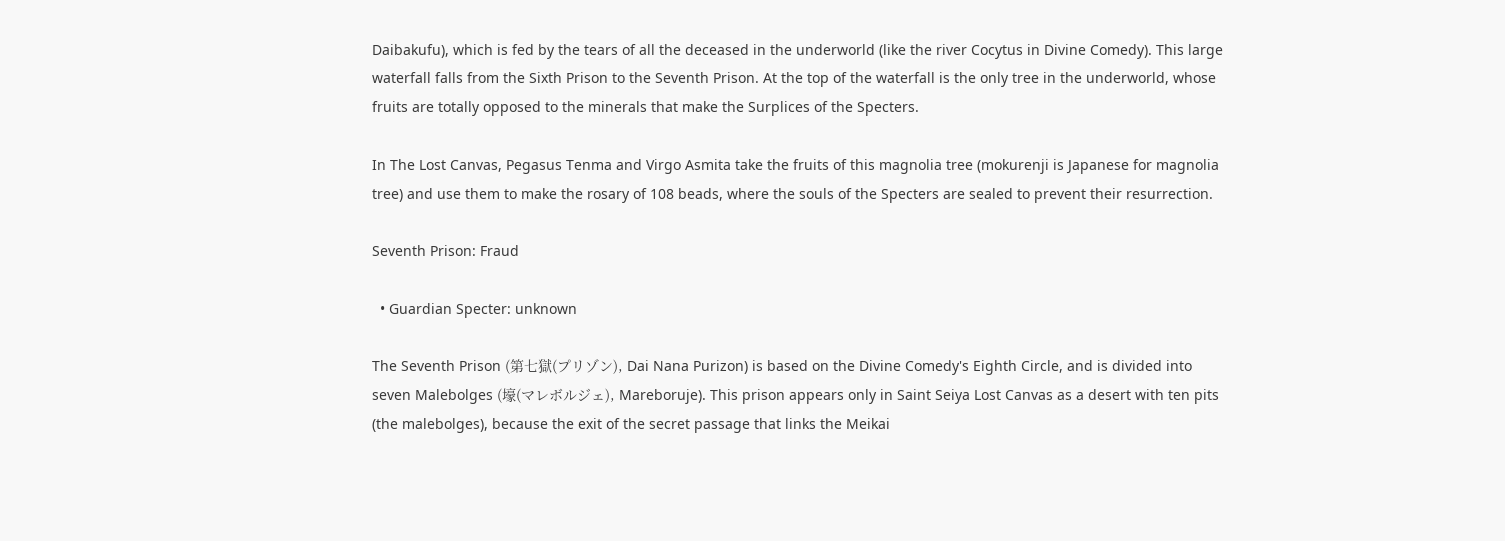Daibakufu), which is fed by the tears of all the deceased in the underworld (like the river Cocytus in Divine Comedy). This large waterfall falls from the Sixth Prison to the Seventh Prison. At the top of the waterfall is the only tree in the underworld, whose fruits are totally opposed to the minerals that make the Surplices of the Specters.

In The Lost Canvas, Pegasus Tenma and Virgo Asmita take the fruits of this magnolia tree (mokurenji is Japanese for magnolia tree) and use them to make the rosary of 108 beads, where the souls of the Specters are sealed to prevent their resurrection.

Seventh Prison: Fraud

  • Guardian Specter: unknown

The Seventh Prison (第七獄(プリゾン), Dai Nana Purizon) is based on the Divine Comedy's Eighth Circle, and is divided into seven Malebolges (壕(マレボルジェ), Mareboruje). This prison appears only in Saint Seiya Lost Canvas as a desert with ten pits (the malebolges), because the exit of the secret passage that links the Meikai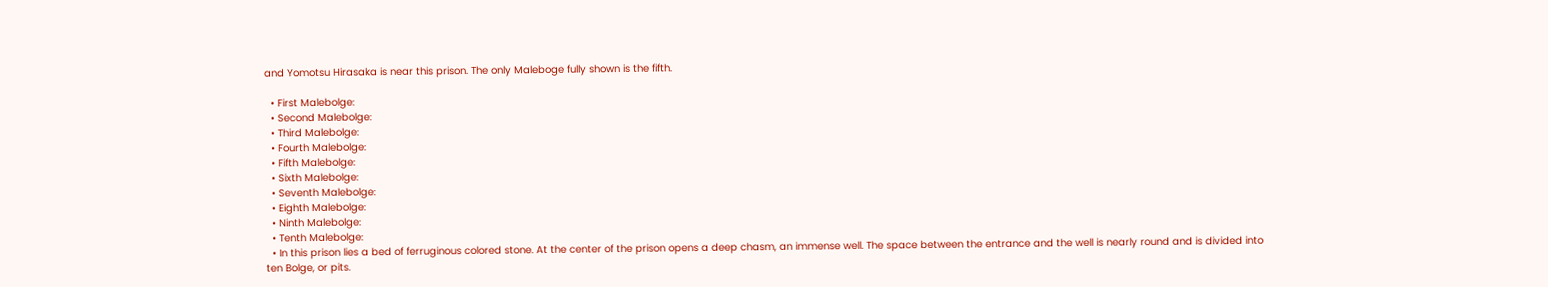and Yomotsu Hirasaka is near this prison. The only Maleboge fully shown is the fifth.

  • First Malebolge:
  • Second Malebolge:
  • Third Malebolge:
  • Fourth Malebolge:
  • Fifth Malebolge:
  • Sixth Malebolge:
  • Seventh Malebolge:
  • Eighth Malebolge:
  • Ninth Malebolge:
  • Tenth Malebolge:
  • In this prison lies a bed of ferruginous colored stone. At the center of the prison opens a deep chasm, an immense well. The space between the entrance and the well is nearly round and is divided into ten Bolge, or pits.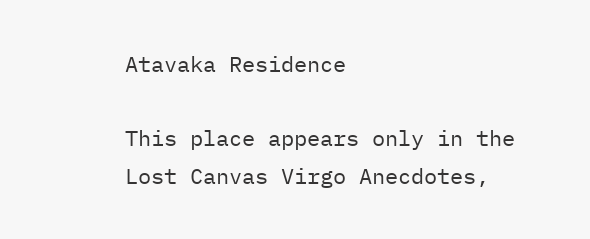Atavaka Residence

This place appears only in the Lost Canvas Virgo Anecdotes,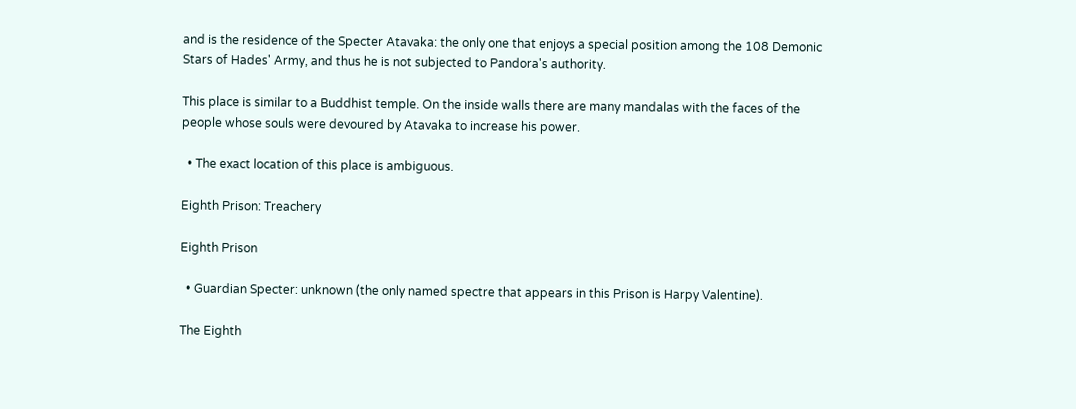and is the residence of the Specter Atavaka: the only one that enjoys a special position among the 108 Demonic Stars of Hades' Army, and thus he is not subjected to Pandora's authority.

This place is similar to a Buddhist temple. On the inside walls there are many mandalas with the faces of the people whose souls were devoured by Atavaka to increase his power.

  • The exact location of this place is ambiguous.

Eighth Prison: Treachery

Eighth Prison

  • Guardian Specter: unknown (the only named spectre that appears in this Prison is Harpy Valentine).

The Eighth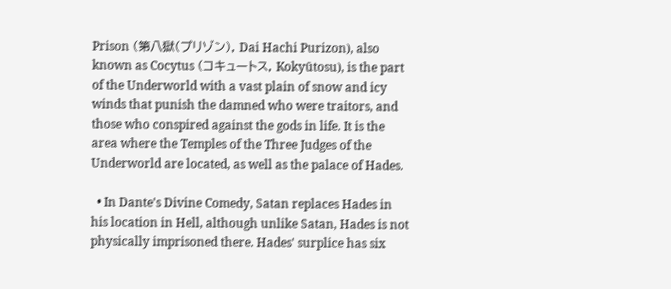Prison (第八獄(プリゾン), Dai Hachi Purizon), also known as Cocytus (コキュートス, Kokyūtosu), is the part of the Underworld with a vast plain of snow and icy winds that punish the damned who were traitors, and those who conspired against the gods in life. It is the area where the Temples of the Three Judges of the Underworld are located, as well as the palace of Hades.

  • In Dante's Divine Comedy, Satan replaces Hades in his location in Hell, although unlike Satan, Hades is not physically imprisoned there. Hades' surplice has six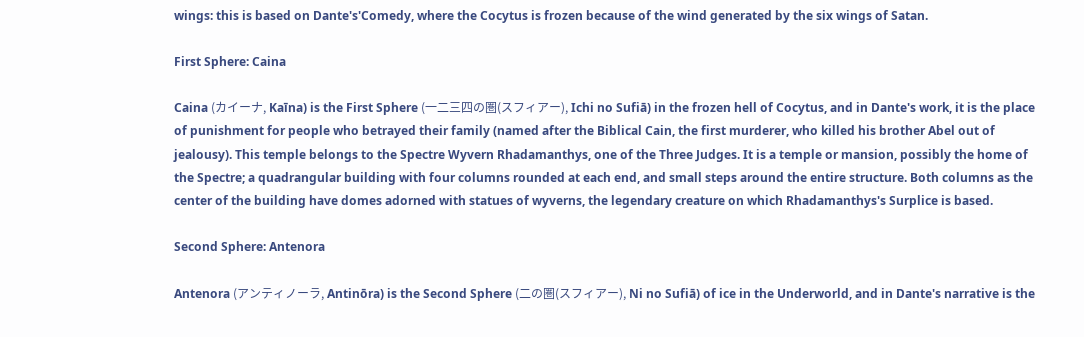wings: this is based on Dante's'Comedy, where the Cocytus is frozen because of the wind generated by the six wings of Satan.

First Sphere: Caina

Caina (カイーナ, Kaīna) is the First Sphere (一二三四の圏(スフィアー), Ichi no Sufiā) in the frozen hell of Cocytus, and in Dante's work, it is the place of punishment for people who betrayed their family (named after the Biblical Cain, the first murderer, who killed his brother Abel out of jealousy). This temple belongs to the Spectre Wyvern Rhadamanthys, one of the Three Judges. It is a temple or mansion, possibly the home of the Spectre; a quadrangular building with four columns rounded at each end, and small steps around the entire structure. Both columns as the center of the building have domes adorned with statues of wyverns, the legendary creature on which Rhadamanthys's Surplice is based.

Second Sphere: Antenora

Antenora (アンティノーラ, Antinōra) is the Second Sphere (二の圏(スフィアー), Ni no Sufiā) of ice in the Underworld, and in Dante's narrative is the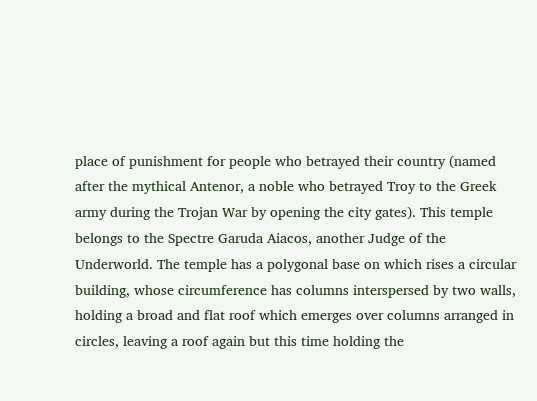place of punishment for people who betrayed their country (named after the mythical Antenor, a noble who betrayed Troy to the Greek army during the Trojan War by opening the city gates). This temple belongs to the Spectre Garuda Aiacos, another Judge of the Underworld. The temple has a polygonal base on which rises a circular building, whose circumference has columns interspersed by two walls, holding a broad and flat roof which emerges over columns arranged in circles, leaving a roof again but this time holding the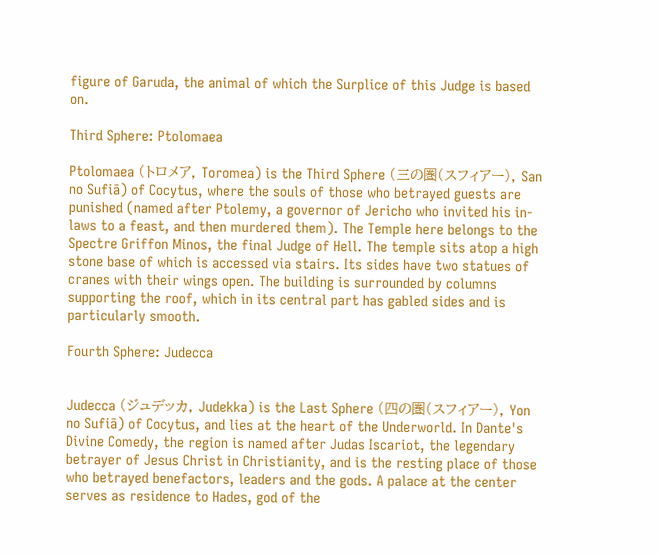figure of Garuda, the animal of which the Surplice of this Judge is based on.

Third Sphere: Ptolomaea

Ptolomaea (トロメア, Toromea) is the Third Sphere (三の圏(スフィアー), San no Sufiā) of Cocytus, where the souls of those who betrayed guests are punished (named after Ptolemy, a governor of Jericho who invited his in-laws to a feast, and then murdered them). The Temple here belongs to the Spectre Griffon Minos, the final Judge of Hell. The temple sits atop a high stone base of which is accessed via stairs. Its sides have two statues of cranes with their wings open. The building is surrounded by columns supporting the roof, which in its central part has gabled sides and is particularly smooth.

Fourth Sphere: Judecca


Judecca (ジュデッカ, Judekka) is the Last Sphere (四の圏(スフィアー), Yon no Sufiā) of Cocytus, and lies at the heart of the Underworld. In Dante's Divine Comedy, the region is named after Judas Iscariot, the legendary betrayer of Jesus Christ in Christianity, and is the resting place of those who betrayed benefactors, leaders and the gods. A palace at the center serves as residence to Hades, god of the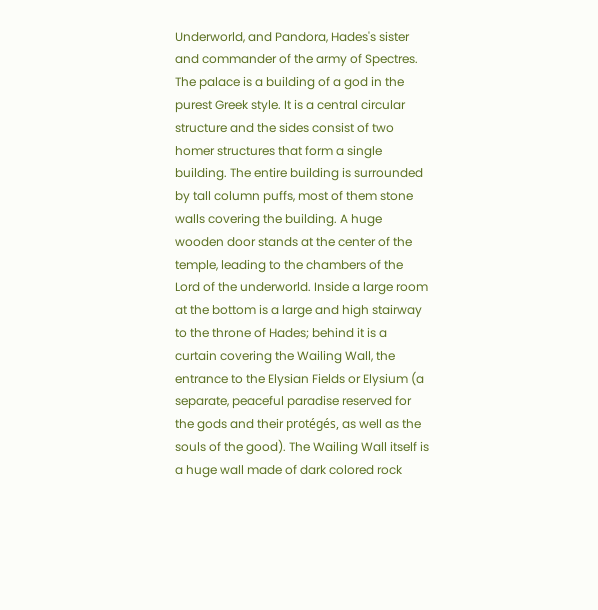Underworld, and Pandora, Hades's sister and commander of the army of Spectres. The palace is a building of a god in the purest Greek style. It is a central circular structure and the sides consist of two homer structures that form a single building. The entire building is surrounded by tall column puffs, most of them stone walls covering the building. A huge wooden door stands at the center of the temple, leading to the chambers of the Lord of the underworld. Inside a large room at the bottom is a large and high stairway to the throne of Hades; behind it is a curtain covering the Wailing Wall, the entrance to the Elysian Fields or Elysium (a separate, peaceful paradise reserved for the gods and their protégés, as well as the souls of the good). The Wailing Wall itself is a huge wall made of dark colored rock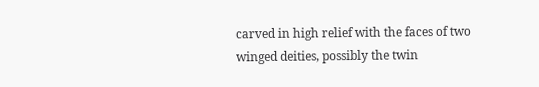carved in high relief with the faces of two winged deities, possibly the twin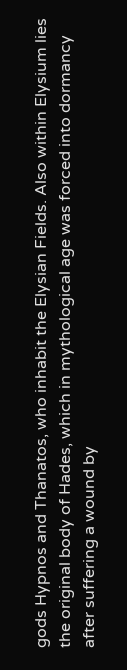gods Hypnos and Thanatos, who inhabit the Elysian Fields. Also within Elysium lies the original body of Hades, which in mythological age was forced into dormancy after suffering a wound by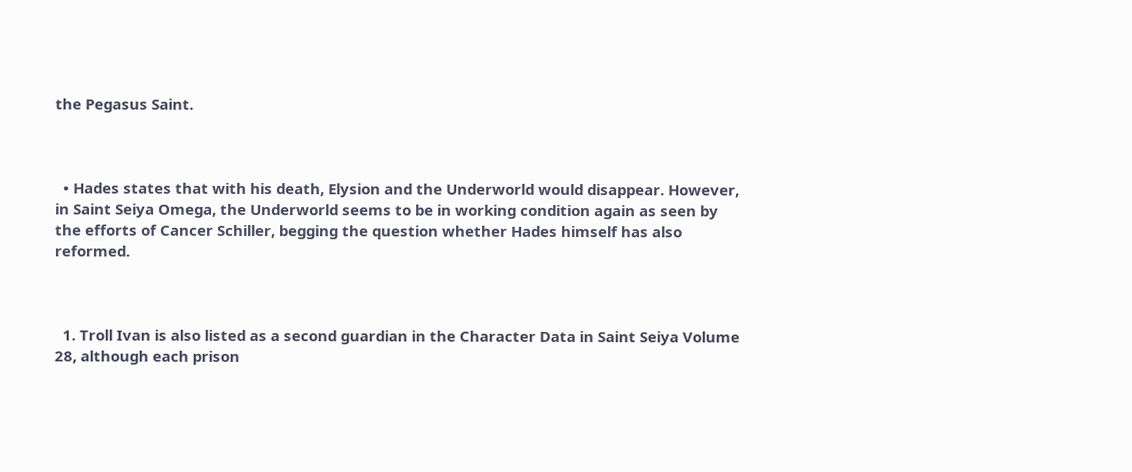the Pegasus Saint.



  • Hades states that with his death, Elysion and the Underworld would disappear. However, in Saint Seiya Omega, the Underworld seems to be in working condition again as seen by the efforts of Cancer Schiller, begging the question whether Hades himself has also reformed.



  1. Troll Ivan is also listed as a second guardian in the Character Data in Saint Seiya Volume 28, although each prison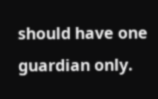should have one guardian only.